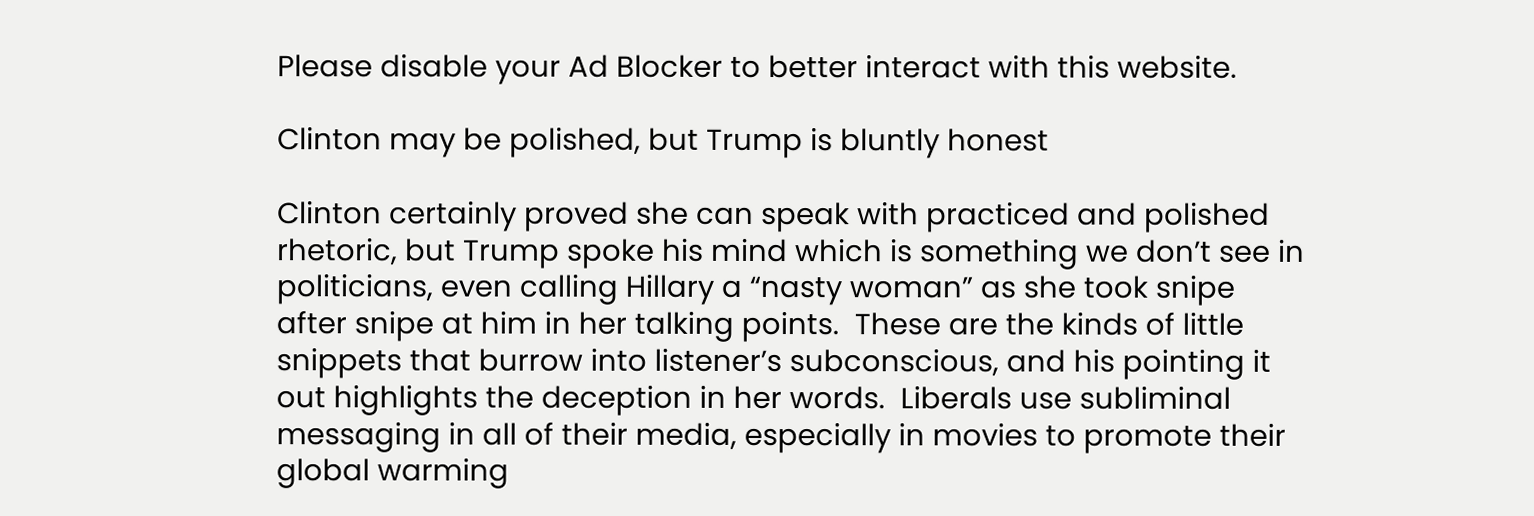Please disable your Ad Blocker to better interact with this website.

Clinton may be polished, but Trump is bluntly honest

Clinton certainly proved she can speak with practiced and polished rhetoric, but Trump spoke his mind which is something we don’t see in politicians, even calling Hillary a “nasty woman” as she took snipe after snipe at him in her talking points.  These are the kinds of little snippets that burrow into listener’s subconscious, and his pointing it out highlights the deception in her words.  Liberals use subliminal messaging in all of their media, especially in movies to promote their global warming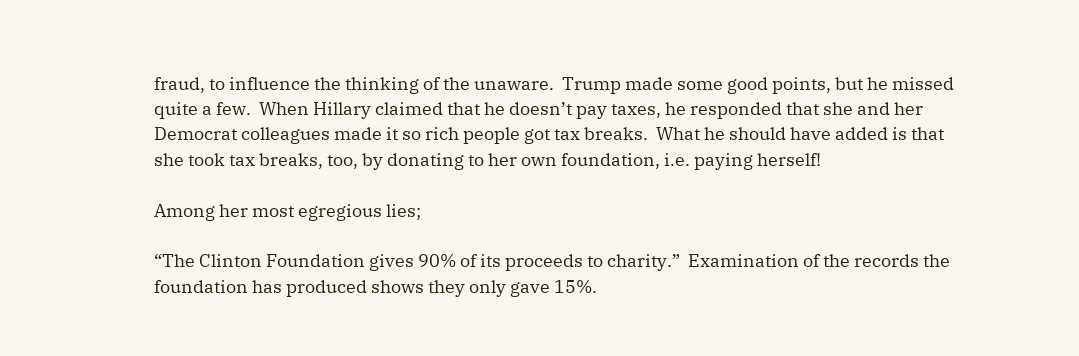fraud, to influence the thinking of the unaware.  Trump made some good points, but he missed quite a few.  When Hillary claimed that he doesn’t pay taxes, he responded that she and her Democrat colleagues made it so rich people got tax breaks.  What he should have added is that she took tax breaks, too, by donating to her own foundation, i.e. paying herself!

Among her most egregious lies;

“The Clinton Foundation gives 90% of its proceeds to charity.”  Examination of the records the foundation has produced shows they only gave 15%.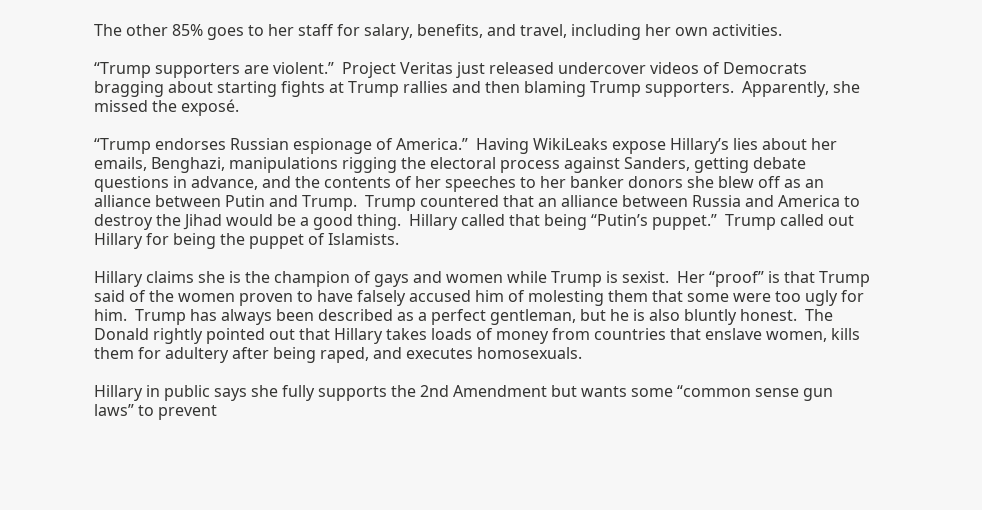The other 85% goes to her staff for salary, benefits, and travel, including her own activities.

“Trump supporters are violent.”  Project Veritas just released undercover videos of Democrats bragging about starting fights at Trump rallies and then blaming Trump supporters.  Apparently, she missed the exposé.

“Trump endorses Russian espionage of America.”  Having WikiLeaks expose Hillary’s lies about her emails, Benghazi, manipulations rigging the electoral process against Sanders, getting debate questions in advance, and the contents of her speeches to her banker donors she blew off as an alliance between Putin and Trump.  Trump countered that an alliance between Russia and America to destroy the Jihad would be a good thing.  Hillary called that being “Putin’s puppet.”  Trump called out Hillary for being the puppet of Islamists.

Hillary claims she is the champion of gays and women while Trump is sexist.  Her “proof” is that Trump said of the women proven to have falsely accused him of molesting them that some were too ugly for him.  Trump has always been described as a perfect gentleman, but he is also bluntly honest.  The Donald rightly pointed out that Hillary takes loads of money from countries that enslave women, kills them for adultery after being raped, and executes homosexuals.

Hillary in public says she fully supports the 2nd Amendment but wants some “common sense gun laws” to prevent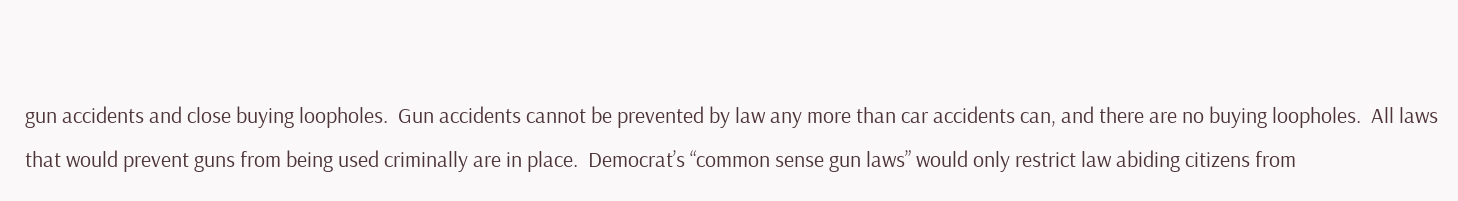gun accidents and close buying loopholes.  Gun accidents cannot be prevented by law any more than car accidents can, and there are no buying loopholes.  All laws that would prevent guns from being used criminally are in place.  Democrat’s “common sense gun laws” would only restrict law abiding citizens from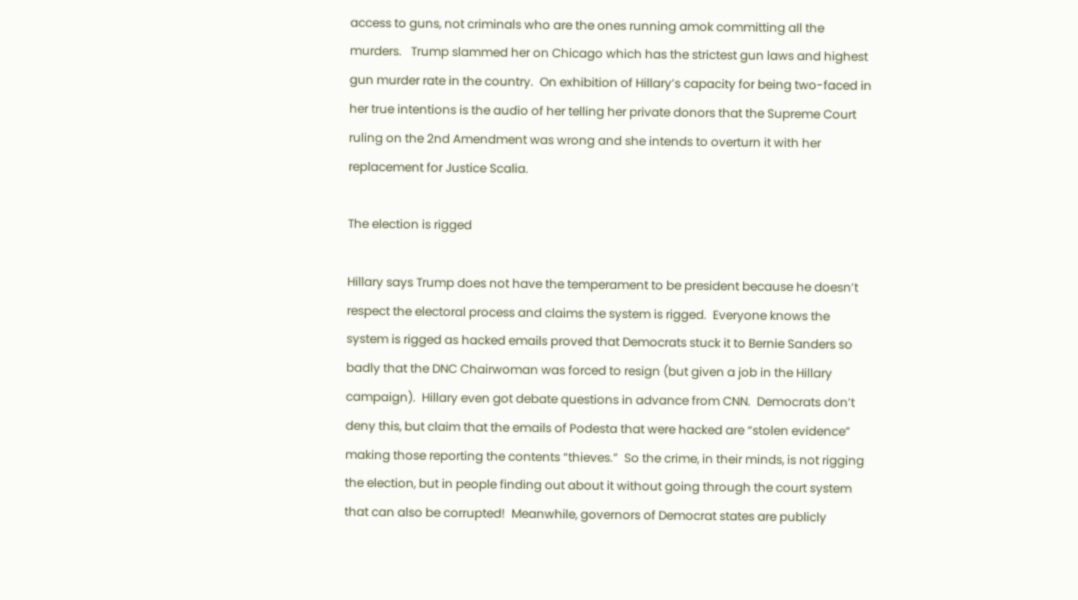access to guns, not criminals who are the ones running amok committing all the murders.   Trump slammed her on Chicago which has the strictest gun laws and highest gun murder rate in the country.  On exhibition of Hillary’s capacity for being two-faced in her true intentions is the audio of her telling her private donors that the Supreme Court ruling on the 2nd Amendment was wrong and she intends to overturn it with her replacement for Justice Scalia.

The election is rigged

Hillary says Trump does not have the temperament to be president because he doesn’t respect the electoral process and claims the system is rigged.  Everyone knows the system is rigged as hacked emails proved that Democrats stuck it to Bernie Sanders so badly that the DNC Chairwoman was forced to resign (but given a job in the Hillary campaign).  Hillary even got debate questions in advance from CNN.  Democrats don’t deny this, but claim that the emails of Podesta that were hacked are “stolen evidence” making those reporting the contents “thieves.”  So the crime, in their minds, is not rigging the election, but in people finding out about it without going through the court system that can also be corrupted!  Meanwhile, governors of Democrat states are publicly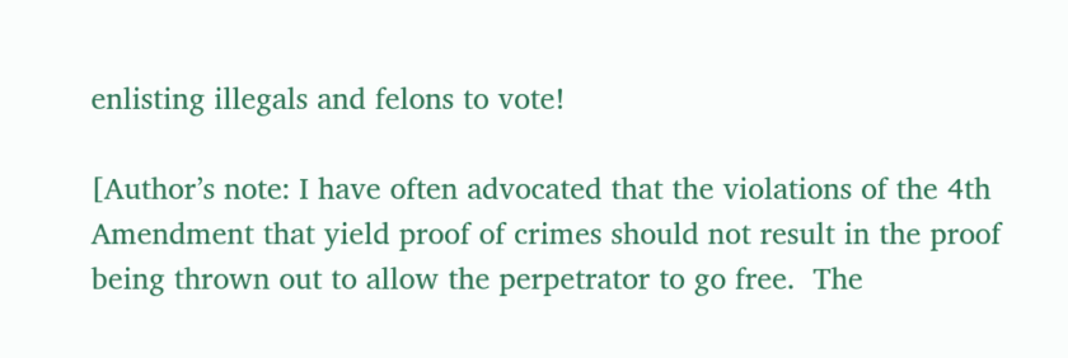enlisting illegals and felons to vote!

[Author’s note: I have often advocated that the violations of the 4th Amendment that yield proof of crimes should not result in the proof being thrown out to allow the perpetrator to go free.  The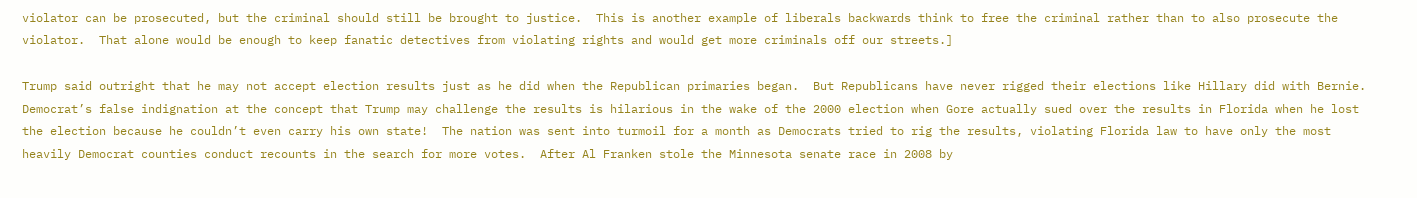violator can be prosecuted, but the criminal should still be brought to justice.  This is another example of liberals backwards think to free the criminal rather than to also prosecute the violator.  That alone would be enough to keep fanatic detectives from violating rights and would get more criminals off our streets.]

Trump said outright that he may not accept election results just as he did when the Republican primaries began.  But Republicans have never rigged their elections like Hillary did with Bernie.  Democrat’s false indignation at the concept that Trump may challenge the results is hilarious in the wake of the 2000 election when Gore actually sued over the results in Florida when he lost the election because he couldn’t even carry his own state!  The nation was sent into turmoil for a month as Democrats tried to rig the results, violating Florida law to have only the most heavily Democrat counties conduct recounts in the search for more votes.  After Al Franken stole the Minnesota senate race in 2008 by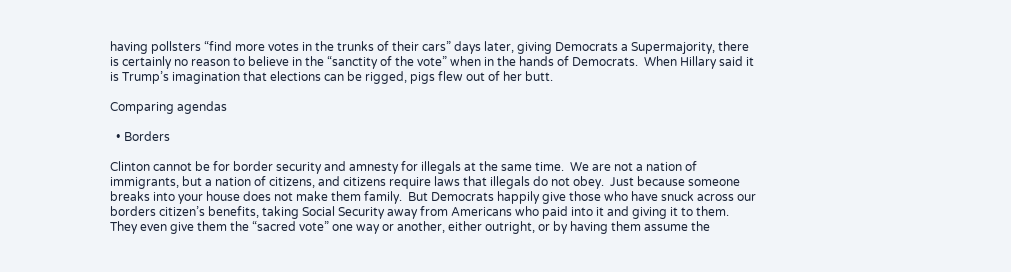having pollsters “find more votes in the trunks of their cars” days later, giving Democrats a Supermajority, there is certainly no reason to believe in the “sanctity of the vote” when in the hands of Democrats.  When Hillary said it is Trump’s imagination that elections can be rigged, pigs flew out of her butt.

Comparing agendas

  • Borders

Clinton cannot be for border security and amnesty for illegals at the same time.  We are not a nation of immigrants, but a nation of citizens, and citizens require laws that illegals do not obey.  Just because someone breaks into your house does not make them family.  But Democrats happily give those who have snuck across our borders citizen’s benefits, taking Social Security away from Americans who paid into it and giving it to them.  They even give them the “sacred vote” one way or another, either outright, or by having them assume the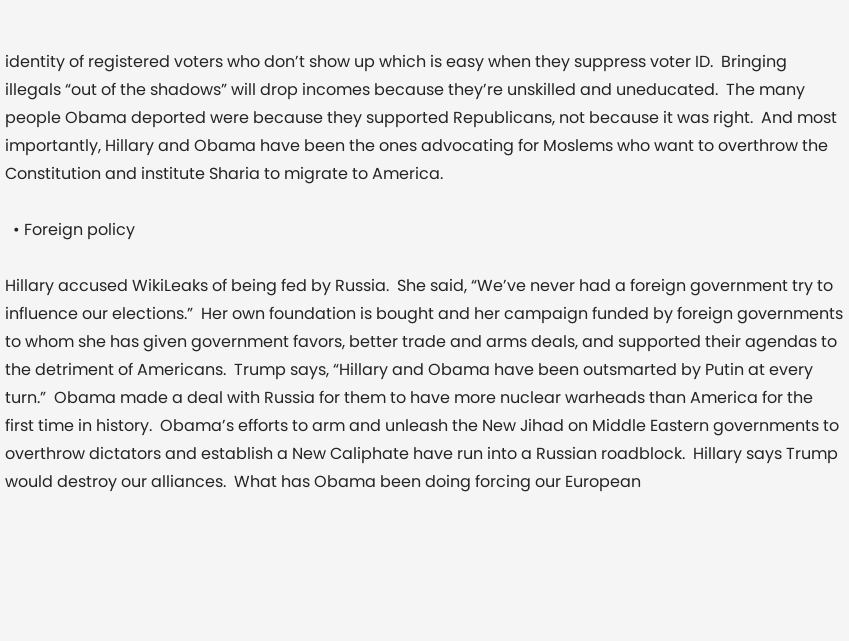identity of registered voters who don’t show up which is easy when they suppress voter ID.  Bringing illegals “out of the shadows” will drop incomes because they’re unskilled and uneducated.  The many people Obama deported were because they supported Republicans, not because it was right.  And most importantly, Hillary and Obama have been the ones advocating for Moslems who want to overthrow the Constitution and institute Sharia to migrate to America.

  • Foreign policy

Hillary accused WikiLeaks of being fed by Russia.  She said, “We’ve never had a foreign government try to influence our elections.”  Her own foundation is bought and her campaign funded by foreign governments to whom she has given government favors, better trade and arms deals, and supported their agendas to the detriment of Americans.  Trump says, “Hillary and Obama have been outsmarted by Putin at every turn.”  Obama made a deal with Russia for them to have more nuclear warheads than America for the first time in history.  Obama’s efforts to arm and unleash the New Jihad on Middle Eastern governments to overthrow dictators and establish a New Caliphate have run into a Russian roadblock.  Hillary says Trump would destroy our alliances.  What has Obama been doing forcing our European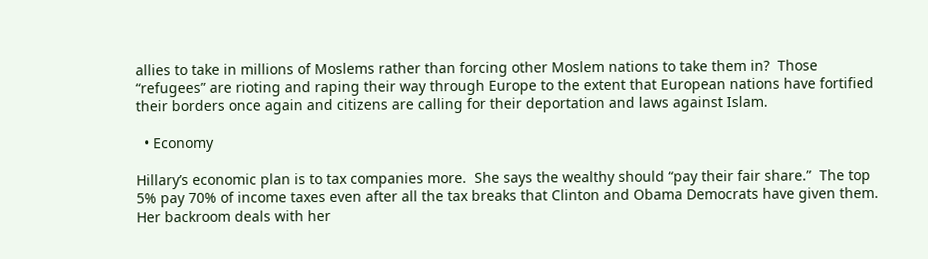allies to take in millions of Moslems rather than forcing other Moslem nations to take them in?  Those “refugees” are rioting and raping their way through Europe to the extent that European nations have fortified their borders once again and citizens are calling for their deportation and laws against Islam.

  • Economy

Hillary’s economic plan is to tax companies more.  She says the wealthy should “pay their fair share.”  The top 5% pay 70% of income taxes even after all the tax breaks that Clinton and Obama Democrats have given them.  Her backroom deals with her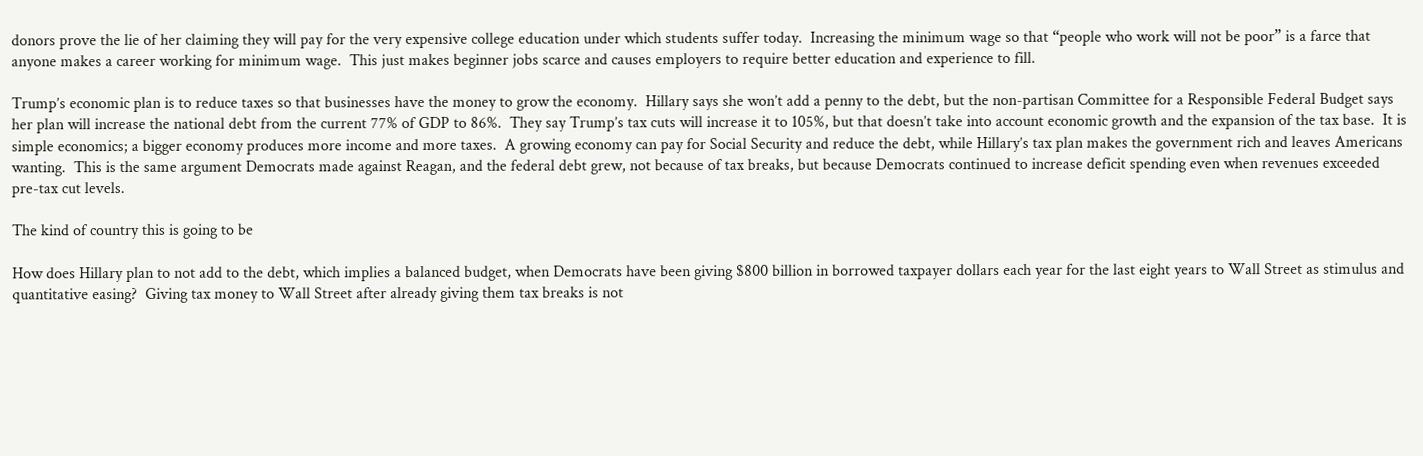donors prove the lie of her claiming they will pay for the very expensive college education under which students suffer today.  Increasing the minimum wage so that “people who work will not be poor” is a farce that anyone makes a career working for minimum wage.  This just makes beginner jobs scarce and causes employers to require better education and experience to fill.

Trump’s economic plan is to reduce taxes so that businesses have the money to grow the economy.  Hillary says she won’t add a penny to the debt, but the non-partisan Committee for a Responsible Federal Budget says her plan will increase the national debt from the current 77% of GDP to 86%.  They say Trump’s tax cuts will increase it to 105%, but that doesn’t take into account economic growth and the expansion of the tax base.  It is simple economics; a bigger economy produces more income and more taxes.  A growing economy can pay for Social Security and reduce the debt, while Hillary’s tax plan makes the government rich and leaves Americans wanting.  This is the same argument Democrats made against Reagan, and the federal debt grew, not because of tax breaks, but because Democrats continued to increase deficit spending even when revenues exceeded pre-tax cut levels.

The kind of country this is going to be

How does Hillary plan to not add to the debt, which implies a balanced budget, when Democrats have been giving $800 billion in borrowed taxpayer dollars each year for the last eight years to Wall Street as stimulus and quantitative easing?  Giving tax money to Wall Street after already giving them tax breaks is not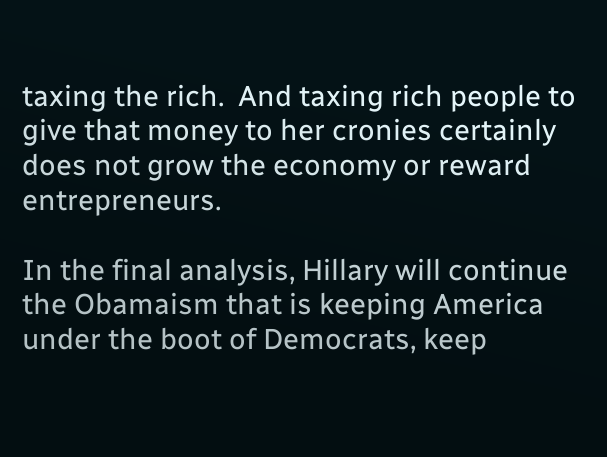taxing the rich.  And taxing rich people to give that money to her cronies certainly does not grow the economy or reward entrepreneurs.

In the final analysis, Hillary will continue the Obamaism that is keeping America under the boot of Democrats, keep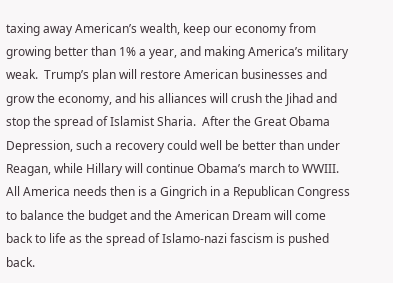taxing away American’s wealth, keep our economy from growing better than 1% a year, and making America’s military weak.  Trump’s plan will restore American businesses and grow the economy, and his alliances will crush the Jihad and stop the spread of Islamist Sharia.  After the Great Obama Depression, such a recovery could well be better than under Reagan, while Hillary will continue Obama’s march to WWIII.  All America needs then is a Gingrich in a Republican Congress to balance the budget and the American Dream will come back to life as the spread of Islamo-nazi fascism is pushed back.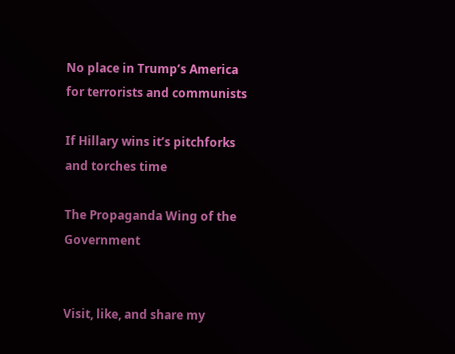No place in Trump’s America for terrorists and communists

If Hillary wins it’s pitchforks and torches time

The Propaganda Wing of the Government


Visit, like, and share my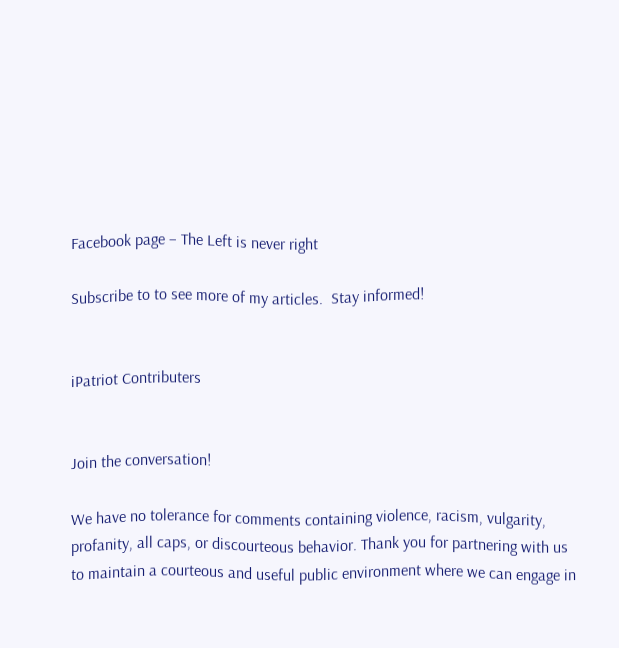Facebook page – The Left is never right

Subscribe to to see more of my articles.  Stay informed!


iPatriot Contributers


Join the conversation!

We have no tolerance for comments containing violence, racism, vulgarity, profanity, all caps, or discourteous behavior. Thank you for partnering with us to maintain a courteous and useful public environment where we can engage in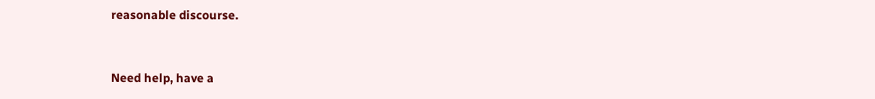reasonable discourse.


Need help, have a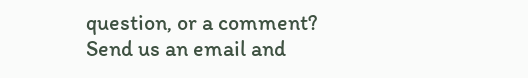question, or a comment? Send us an email and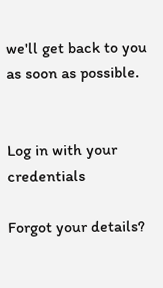we'll get back to you as soon as possible.


Log in with your credentials

Forgot your details?